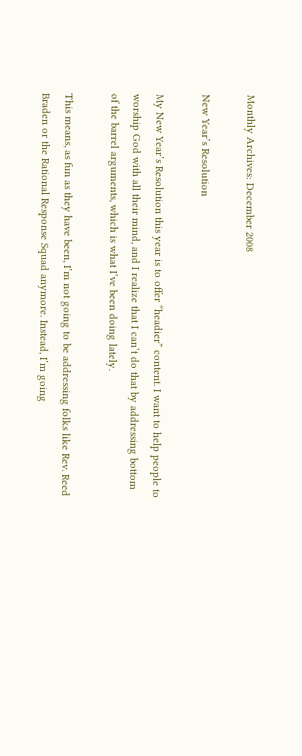Monthly Archives: December 2008

New Year’s Resolution

My New Year’s Resolution this year is to offer “headier” content. I want to help people to worship God with all their mind, and I realize that I can’t do that by addressing bottom of the barrel arguments, which is what I’ve been doing lately.

This means, as fun as they have been, I’m not going to be addressing folks like Rev. Reed Braden or the Rational Response Squad anymore. Instead, I’m going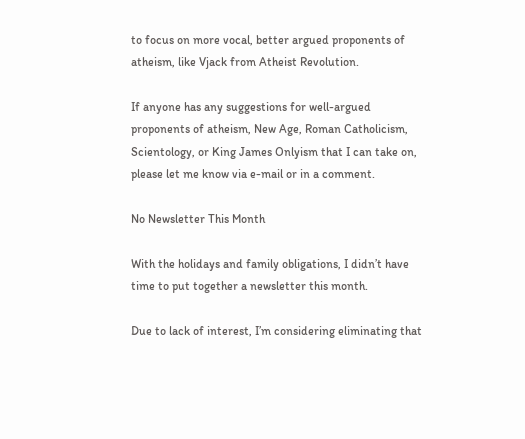to focus on more vocal, better argued proponents of atheism, like Vjack from Atheist Revolution.

If anyone has any suggestions for well-argued proponents of atheism, New Age, Roman Catholicism, Scientology, or King James Onlyism that I can take on, please let me know via e-mail or in a comment.

No Newsletter This Month

With the holidays and family obligations, I didn’t have time to put together a newsletter this month.

Due to lack of interest, I’m considering eliminating that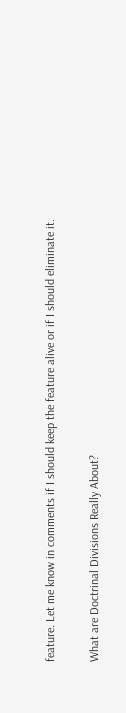feature. Let me know in comments if I should keep the feature alive or if I should eliminate it.

What are Doctrinal Divisions Really About?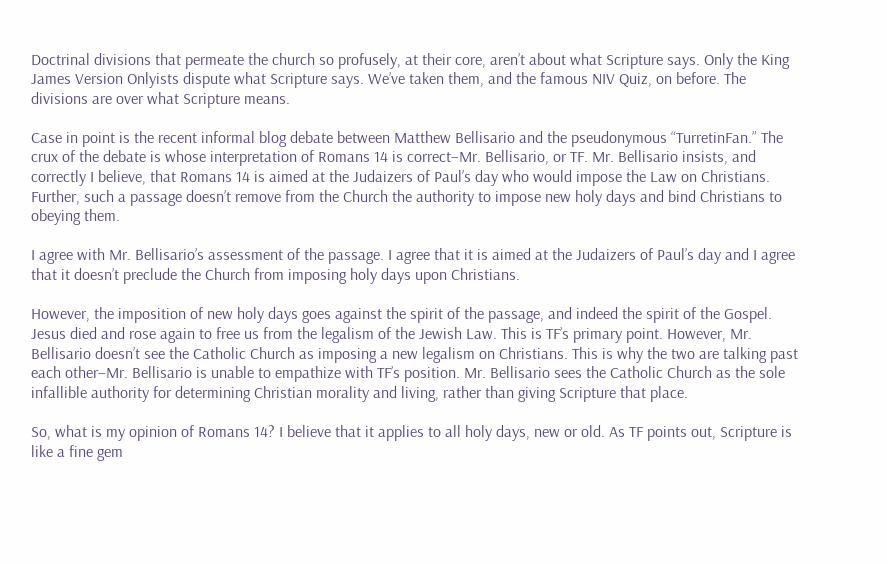Doctrinal divisions that permeate the church so profusely, at their core, aren’t about what Scripture says. Only the King James Version Onlyists dispute what Scripture says. We’ve taken them, and the famous NIV Quiz, on before. The divisions are over what Scripture means.

Case in point is the recent informal blog debate between Matthew Bellisario and the pseudonymous “TurretinFan.” The crux of the debate is whose interpretation of Romans 14 is correct–Mr. Bellisario, or TF. Mr. Bellisario insists, and correctly I believe, that Romans 14 is aimed at the Judaizers of Paul’s day who would impose the Law on Christians. Further, such a passage doesn’t remove from the Church the authority to impose new holy days and bind Christians to obeying them.

I agree with Mr. Bellisario’s assessment of the passage. I agree that it is aimed at the Judaizers of Paul’s day and I agree that it doesn’t preclude the Church from imposing holy days upon Christians.

However, the imposition of new holy days goes against the spirit of the passage, and indeed the spirit of the Gospel. Jesus died and rose again to free us from the legalism of the Jewish Law. This is TF’s primary point. However, Mr. Bellisario doesn’t see the Catholic Church as imposing a new legalism on Christians. This is why the two are talking past each other–Mr. Bellisario is unable to empathize with TF’s position. Mr. Bellisario sees the Catholic Church as the sole infallible authority for determining Christian morality and living, rather than giving Scripture that place.

So, what is my opinion of Romans 14? I believe that it applies to all holy days, new or old. As TF points out, Scripture is like a fine gem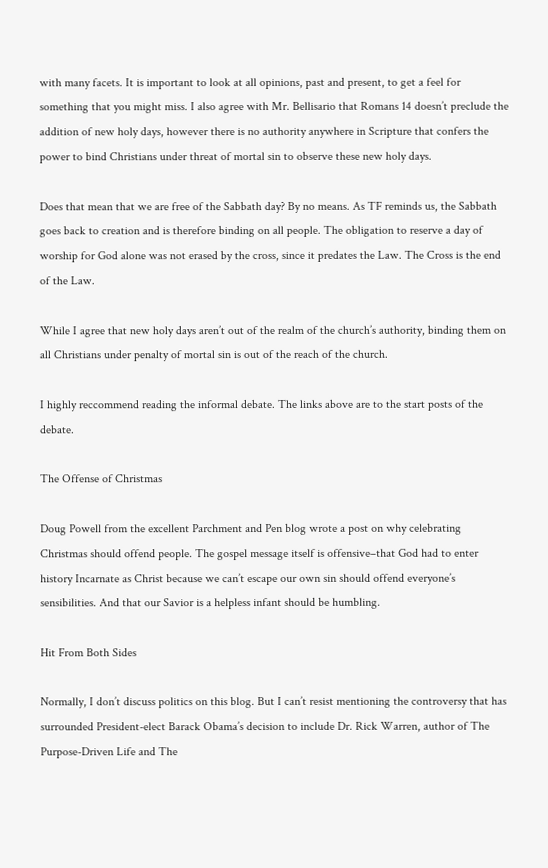with many facets. It is important to look at all opinions, past and present, to get a feel for something that you might miss. I also agree with Mr. Bellisario that Romans 14 doesn’t preclude the addition of new holy days, however there is no authority anywhere in Scripture that confers the power to bind Christians under threat of mortal sin to observe these new holy days.

Does that mean that we are free of the Sabbath day? By no means. As TF reminds us, the Sabbath goes back to creation and is therefore binding on all people. The obligation to reserve a day of worship for God alone was not erased by the cross, since it predates the Law. The Cross is the end of the Law.

While I agree that new holy days aren’t out of the realm of the church’s authority, binding them on all Christians under penalty of mortal sin is out of the reach of the church.

I highly reccommend reading the informal debate. The links above are to the start posts of the debate.

The Offense of Christmas

Doug Powell from the excellent Parchment and Pen blog wrote a post on why celebrating Christmas should offend people. The gospel message itself is offensive–that God had to enter history Incarnate as Christ because we can’t escape our own sin should offend everyone’s sensibilities. And that our Savior is a helpless infant should be humbling.

Hit From Both Sides

Normally, I don’t discuss politics on this blog. But I can’t resist mentioning the controversy that has surrounded President-elect Barack Obama’s decision to include Dr. Rick Warren, author of The Purpose-Driven Life and The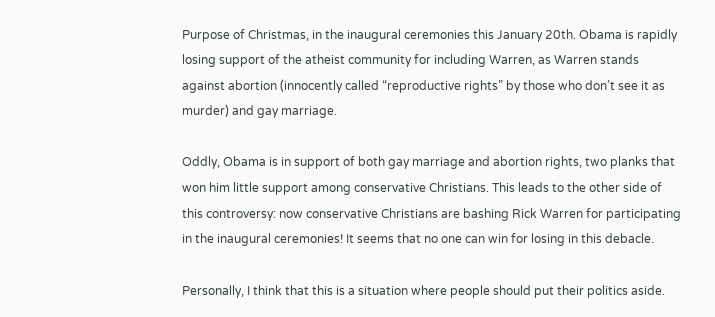Purpose of Christmas, in the inaugural ceremonies this January 20th. Obama is rapidly losing support of the atheist community for including Warren, as Warren stands against abortion (innocently called “reproductive rights” by those who don’t see it as murder) and gay marriage.

Oddly, Obama is in support of both gay marriage and abortion rights, two planks that won him little support among conservative Christians. This leads to the other side of this controversy: now conservative Christians are bashing Rick Warren for participating in the inaugural ceremonies! It seems that no one can win for losing in this debacle.

Personally, I think that this is a situation where people should put their politics aside.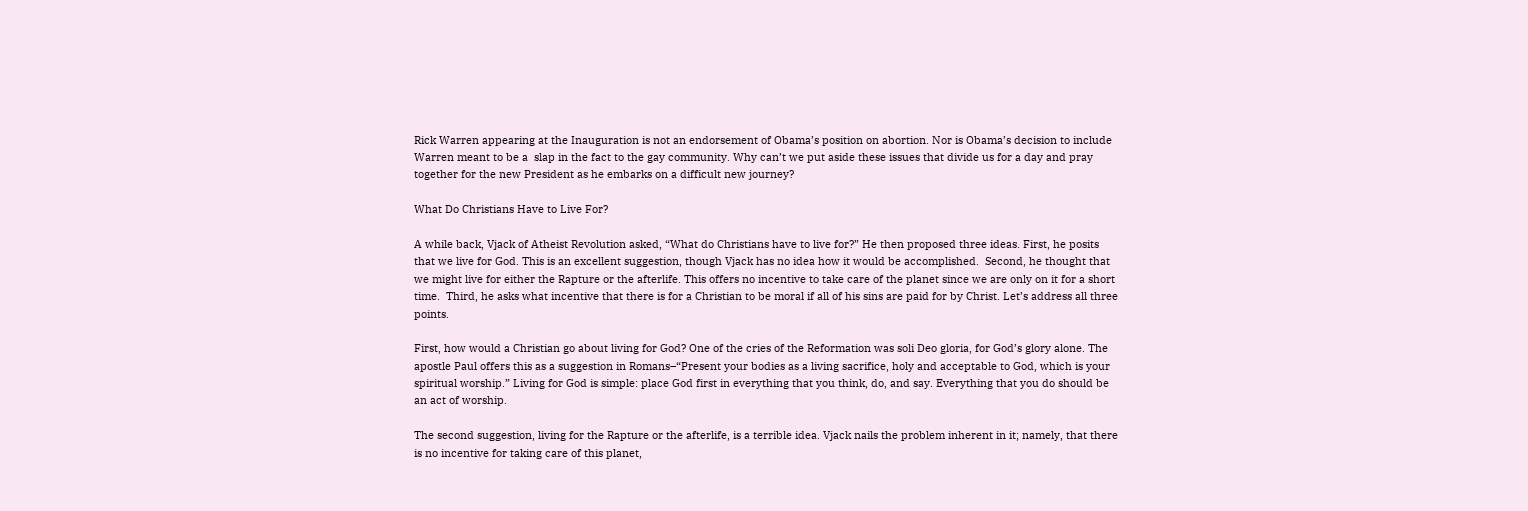Rick Warren appearing at the Inauguration is not an endorsement of Obama’s position on abortion. Nor is Obama’s decision to include Warren meant to be a  slap in the fact to the gay community. Why can’t we put aside these issues that divide us for a day and pray together for the new President as he embarks on a difficult new journey?

What Do Christians Have to Live For?

A while back, Vjack of Atheist Revolution asked, “What do Christians have to live for?” He then proposed three ideas. First, he posits that we live for God. This is an excellent suggestion, though Vjack has no idea how it would be accomplished.  Second, he thought that we might live for either the Rapture or the afterlife. This offers no incentive to take care of the planet since we are only on it for a short time.  Third, he asks what incentive that there is for a Christian to be moral if all of his sins are paid for by Christ. Let’s address all three points.

First, how would a Christian go about living for God? One of the cries of the Reformation was soli Deo gloria, for God’s glory alone. The apostle Paul offers this as a suggestion in Romans–“Present your bodies as a living sacrifice, holy and acceptable to God, which is your spiritual worship.” Living for God is simple: place God first in everything that you think, do, and say. Everything that you do should be an act of worship.

The second suggestion, living for the Rapture or the afterlife, is a terrible idea. Vjack nails the problem inherent in it; namely, that there is no incentive for taking care of this planet,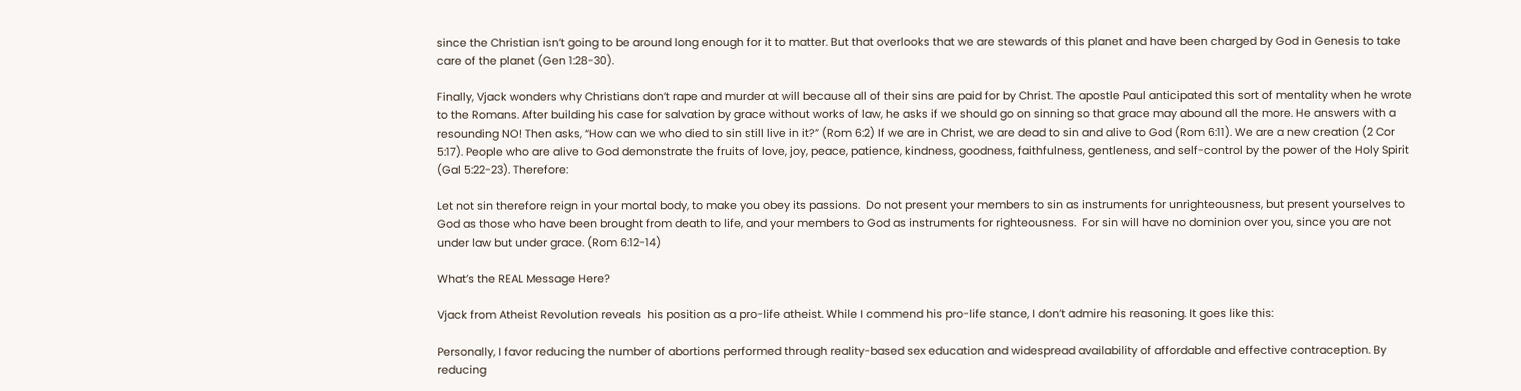since the Christian isn’t going to be around long enough for it to matter. But that overlooks that we are stewards of this planet and have been charged by God in Genesis to take care of the planet (Gen 1:28-30).

Finally, Vjack wonders why Christians don’t rape and murder at will because all of their sins are paid for by Christ. The apostle Paul anticipated this sort of mentality when he wrote to the Romans. After building his case for salvation by grace without works of law, he asks if we should go on sinning so that grace may abound all the more. He answers with a resounding NO! Then asks, “How can we who died to sin still live in it?” (Rom 6:2) If we are in Christ, we are dead to sin and alive to God (Rom 6:11). We are a new creation (2 Cor 5:17). People who are alive to God demonstrate the fruits of love, joy, peace, patience, kindness, goodness, faithfulness, gentleness, and self-control by the power of the Holy Spirit (Gal 5:22-23). Therefore:

Let not sin therefore reign in your mortal body, to make you obey its passions.  Do not present your members to sin as instruments for unrighteousness, but present yourselves to God as those who have been brought from death to life, and your members to God as instruments for righteousness.  For sin will have no dominion over you, since you are not under law but under grace. (Rom 6:12-14)

What’s the REAL Message Here?

Vjack from Atheist Revolution reveals  his position as a pro-life atheist. While I commend his pro-life stance, I don’t admire his reasoning. It goes like this:

Personally, I favor reducing the number of abortions performed through reality-based sex education and widespread availability of affordable and effective contraception. By reducing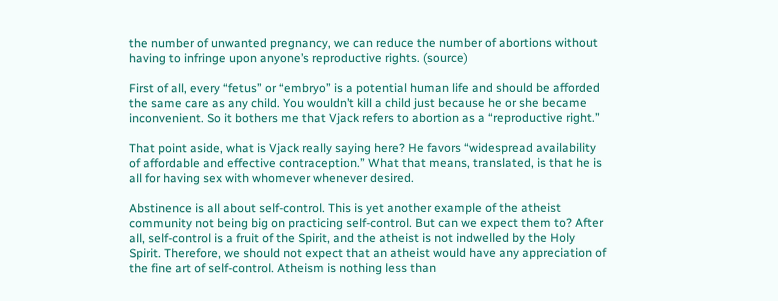the number of unwanted pregnancy, we can reduce the number of abortions without having to infringe upon anyone’s reproductive rights. (source)

First of all, every “fetus” or “embryo” is a potential human life and should be afforded the same care as any child. You wouldn’t kill a child just because he or she became inconvenient. So it bothers me that Vjack refers to abortion as a “reproductive right.”

That point aside, what is Vjack really saying here? He favors “widespread availability of affordable and effective contraception.” What that means, translated, is that he is all for having sex with whomever whenever desired.

Abstinence is all about self-control. This is yet another example of the atheist community not being big on practicing self-control. But can we expect them to? After all, self-control is a fruit of the Spirit, and the atheist is not indwelled by the Holy Spirit. Therefore, we should not expect that an atheist would have any appreciation of the fine art of self-control. Atheism is nothing less than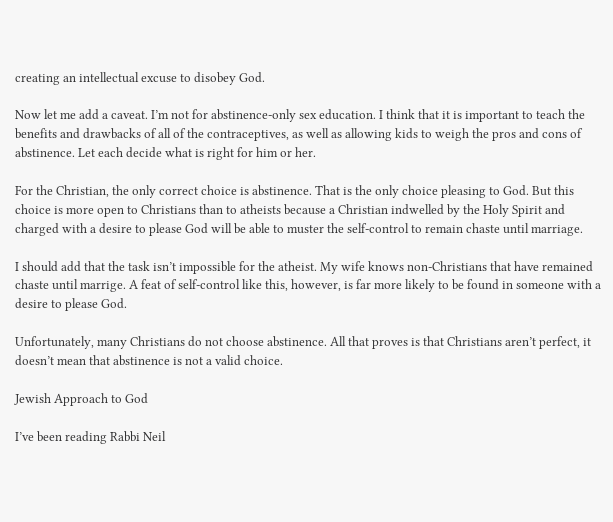creating an intellectual excuse to disobey God.

Now let me add a caveat. I’m not for abstinence-only sex education. I think that it is important to teach the benefits and drawbacks of all of the contraceptives, as well as allowing kids to weigh the pros and cons of abstinence. Let each decide what is right for him or her.

For the Christian, the only correct choice is abstinence. That is the only choice pleasing to God. But this choice is more open to Christians than to atheists because a Christian indwelled by the Holy Spirit and charged with a desire to please God will be able to muster the self-control to remain chaste until marriage.

I should add that the task isn’t impossible for the atheist. My wife knows non-Christians that have remained chaste until marrige. A feat of self-control like this, however, is far more likely to be found in someone with a desire to please God.

Unfortunately, many Christians do not choose abstinence. All that proves is that Christians aren’t perfect, it doesn’t mean that abstinence is not a valid choice.

Jewish Approach to God

I’ve been reading Rabbi Neil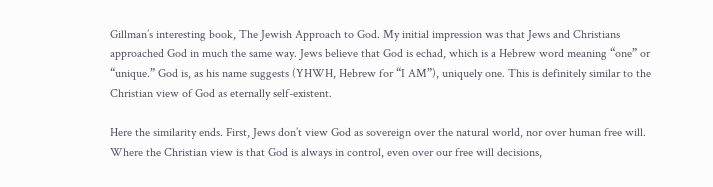Gillman’s interesting book, The Jewish Approach to God. My initial impression was that Jews and Christians approached God in much the same way. Jews believe that God is echad, which is a Hebrew word meaning “one” or “unique.” God is, as his name suggests (YHWH, Hebrew for “I AM”), uniquely one. This is definitely similar to the Christian view of God as eternally self-existent.

Here the similarity ends. First, Jews don’t view God as sovereign over the natural world, nor over human free will. Where the Christian view is that God is always in control, even over our free will decisions,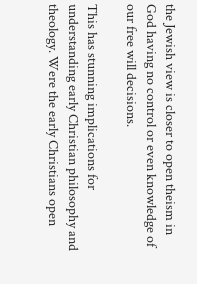the Jewish view is closer to open theism in God having no control or even knowledge of our free will decisions.

This has stunning implications for understanding early Christian philosophy and theology. Were the early Christians open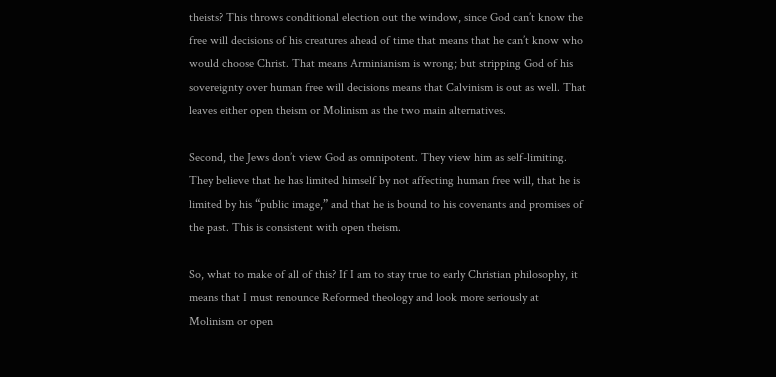theists? This throws conditional election out the window, since God can’t know the free will decisions of his creatures ahead of time that means that he can’t know who would choose Christ. That means Arminianism is wrong; but stripping God of his sovereignty over human free will decisions means that Calvinism is out as well. That leaves either open theism or Molinism as the two main alternatives.

Second, the Jews don’t view God as omnipotent. They view him as self-limiting. They believe that he has limited himself by not affecting human free will, that he is limited by his “public image,” and that he is bound to his covenants and promises of the past. This is consistent with open theism.

So, what to make of all of this? If I am to stay true to early Christian philosophy, it means that I must renounce Reformed theology and look more seriously at Molinism or open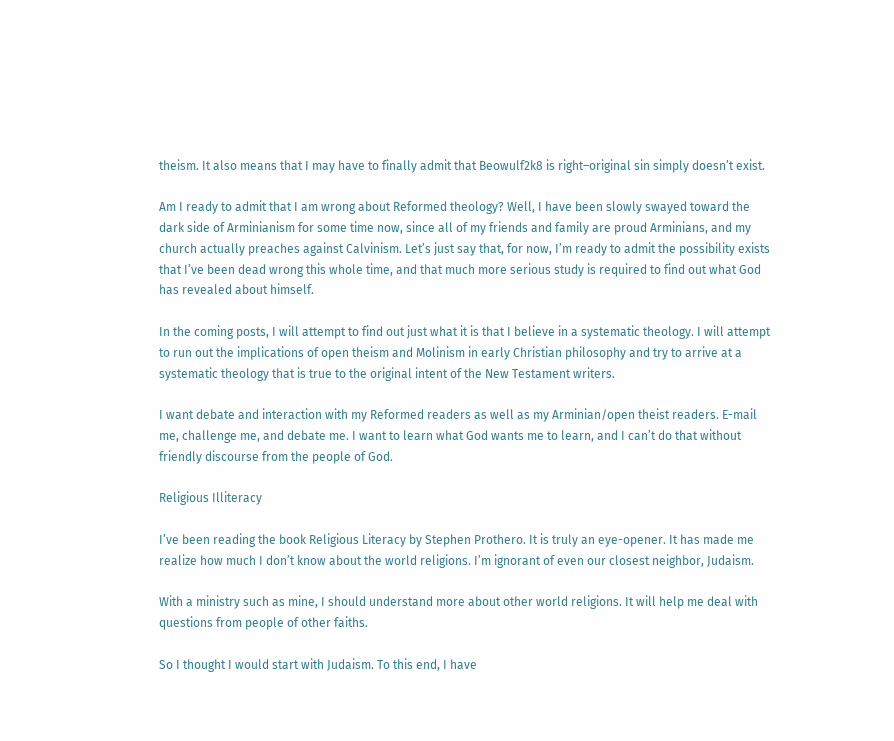theism. It also means that I may have to finally admit that Beowulf2k8 is right–original sin simply doesn’t exist.

Am I ready to admit that I am wrong about Reformed theology? Well, I have been slowly swayed toward the dark side of Arminianism for some time now, since all of my friends and family are proud Arminians, and my church actually preaches against Calvinism. Let’s just say that, for now, I’m ready to admit the possibility exists that I’ve been dead wrong this whole time, and that much more serious study is required to find out what God has revealed about himself.

In the coming posts, I will attempt to find out just what it is that I believe in a systematic theology. I will attempt to run out the implications of open theism and Molinism in early Christian philosophy and try to arrive at a systematic theology that is true to the original intent of the New Testament writers.

I want debate and interaction with my Reformed readers as well as my Arminian/open theist readers. E-mail me, challenge me, and debate me. I want to learn what God wants me to learn, and I can’t do that without friendly discourse from the people of God.

Religious Illiteracy

I’ve been reading the book Religious Literacy by Stephen Prothero. It is truly an eye-opener. It has made me realize how much I don’t know about the world religions. I’m ignorant of even our closest neighbor, Judaism.

With a ministry such as mine, I should understand more about other world religions. It will help me deal with questions from people of other faiths.

So I thought I would start with Judaism. To this end, I have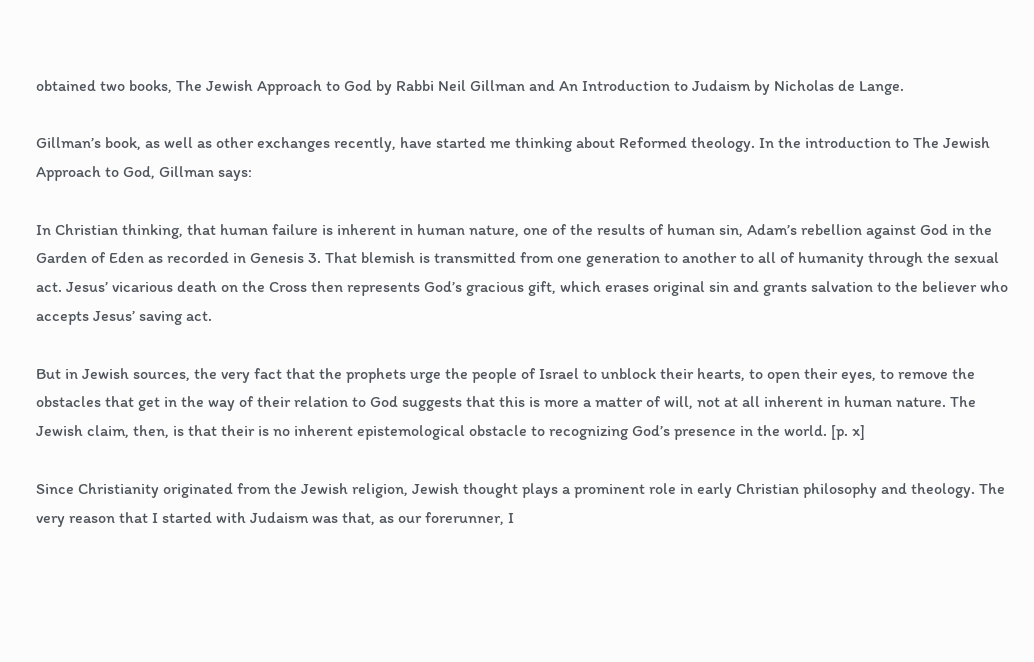obtained two books, The Jewish Approach to God by Rabbi Neil Gillman and An Introduction to Judaism by Nicholas de Lange.

Gillman’s book, as well as other exchanges recently, have started me thinking about Reformed theology. In the introduction to The Jewish Approach to God, Gillman says:

In Christian thinking, that human failure is inherent in human nature, one of the results of human sin, Adam’s rebellion against God in the Garden of Eden as recorded in Genesis 3. That blemish is transmitted from one generation to another to all of humanity through the sexual act. Jesus’ vicarious death on the Cross then represents God’s gracious gift, which erases original sin and grants salvation to the believer who accepts Jesus’ saving act.

But in Jewish sources, the very fact that the prophets urge the people of Israel to unblock their hearts, to open their eyes, to remove the obstacles that get in the way of their relation to God suggests that this is more a matter of will, not at all inherent in human nature. The Jewish claim, then, is that their is no inherent epistemological obstacle to recognizing God’s presence in the world. [p. x]

Since Christianity originated from the Jewish religion, Jewish thought plays a prominent role in early Christian philosophy and theology. The very reason that I started with Judaism was that, as our forerunner, I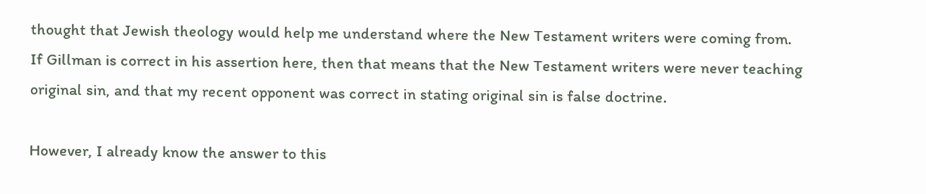thought that Jewish theology would help me understand where the New Testament writers were coming from. If Gillman is correct in his assertion here, then that means that the New Testament writers were never teaching original sin, and that my recent opponent was correct in stating original sin is false doctrine.

However, I already know the answer to this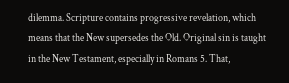dilemma. Scripture contains progressive revelation, which means that the New supersedes the Old. Original sin is taught in the New Testament, especially in Romans 5. That,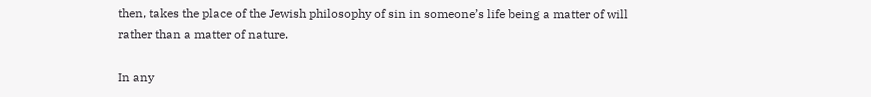then, takes the place of the Jewish philosophy of sin in someone’s life being a matter of will rather than a matter of nature.

In any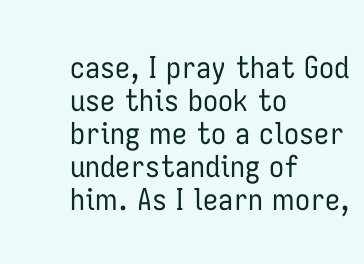case, I pray that God use this book to bring me to a closer understanding of him. As I learn more,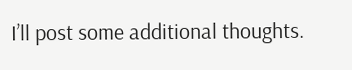I’ll post some additional thoughts.